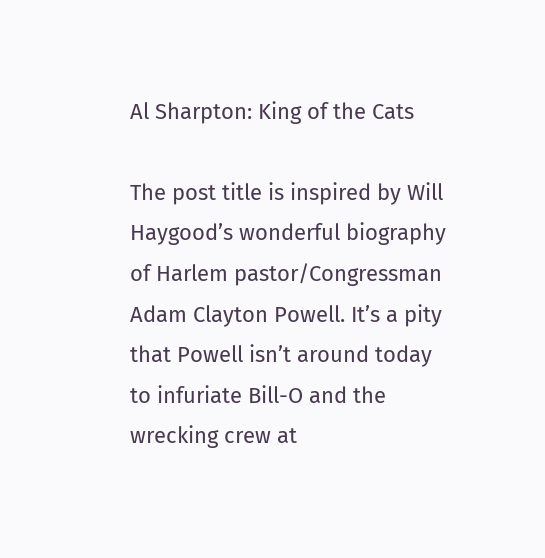Al Sharpton: King of the Cats

The post title is inspired by Will Haygood’s wonderful biography of Harlem pastor/Congressman Adam Clayton Powell. It’s a pity that Powell isn’t around today to infuriate Bill-O and the wrecking crew at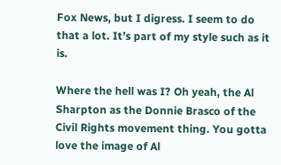Fox News, but I digress. I seem to do that a lot. It’s part of my style such as it is.

Where the hell was I? Oh yeah, the Al Sharpton as the Donnie Brasco of the Civil Rights movement thing. You gotta love the image of Al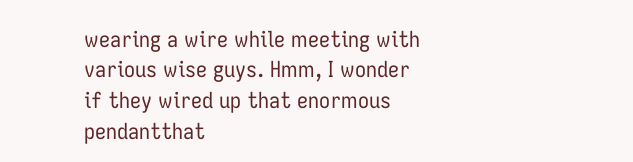wearing a wire while meeting with various wise guys. Hmm, I wonder if they wired up that enormous pendantthat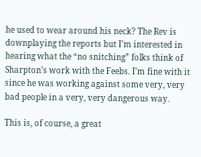he used to wear around his neck? The Rev is downplaying the reports but I’m interested in hearing what the “no snitching” folks think of Sharpton’s work with the Feebs. I’m fine with it since he was working against some very, very bad people in a very, very dangerous way.

This is, of course, a great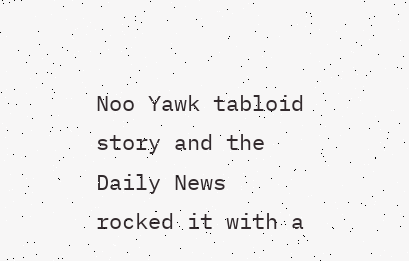Noo Yawk tabloid story and the Daily News rocked it with a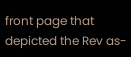front page that depicted the Rev as-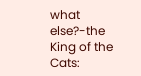what else?-the King of the Cats: